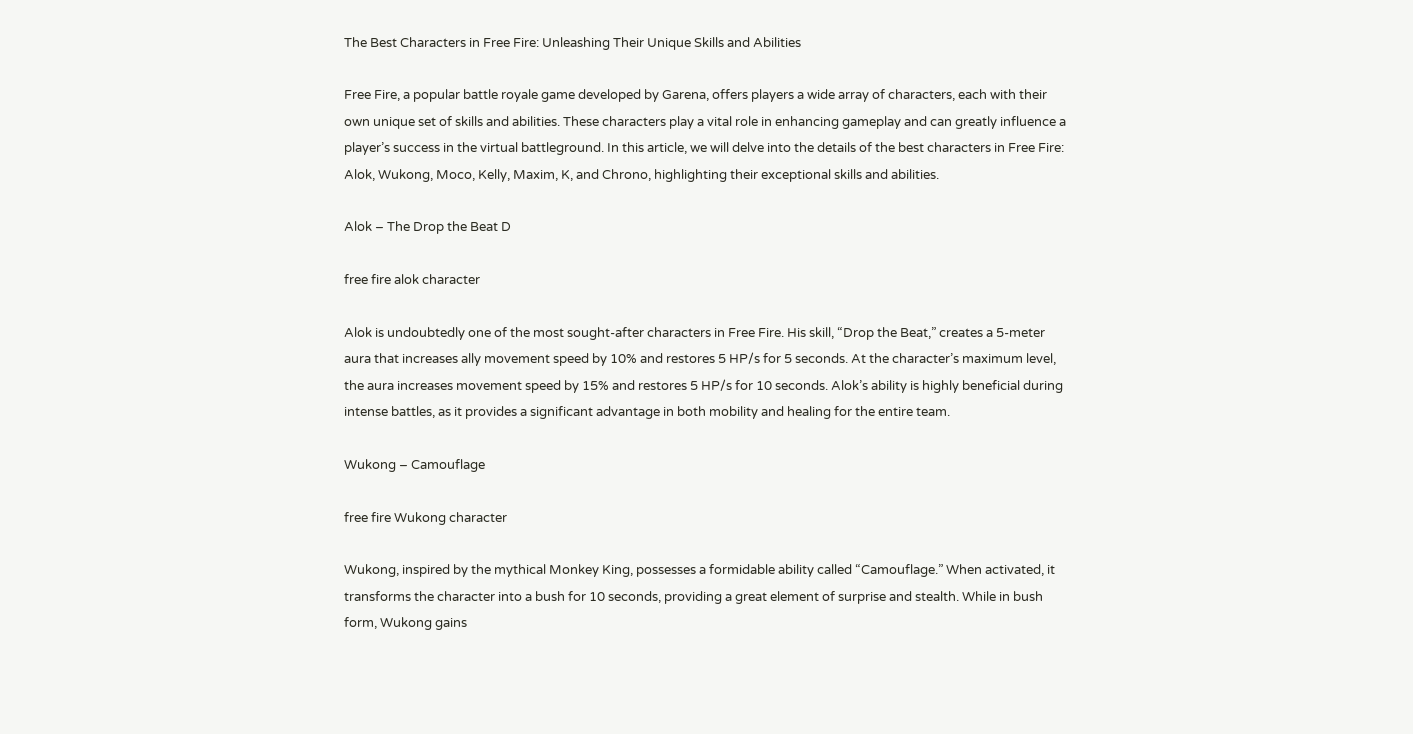The Best Characters in Free Fire: Unleashing Their Unique Skills and Abilities

Free Fire, a popular battle royale game developed by Garena, offers players a wide array of characters, each with their own unique set of skills and abilities. These characters play a vital role in enhancing gameplay and can greatly influence a player’s success in the virtual battleground. In this article, we will delve into the details of the best characters in Free Fire: Alok, Wukong, Moco, Kelly, Maxim, K, and Chrono, highlighting their exceptional skills and abilities.

Alok – The Drop the Beat D

free fire alok character

Alok is undoubtedly one of the most sought-after characters in Free Fire. His skill, “Drop the Beat,” creates a 5-meter aura that increases ally movement speed by 10% and restores 5 HP/s for 5 seconds. At the character’s maximum level, the aura increases movement speed by 15% and restores 5 HP/s for 10 seconds. Alok’s ability is highly beneficial during intense battles, as it provides a significant advantage in both mobility and healing for the entire team.

Wukong – Camouflage

free fire Wukong character

Wukong, inspired by the mythical Monkey King, possesses a formidable ability called “Camouflage.” When activated, it transforms the character into a bush for 10 seconds, providing a great element of surprise and stealth. While in bush form, Wukong gains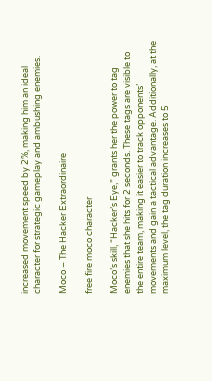increased movement speed by 2%, making him an ideal character for strategic gameplay and ambushing enemies.

Moco – The Hacker Extraordinaire

free fire moco character

Moco’s skill, “Hacker’s Eye,” grants her the power to tag enemies that she hits for 2 seconds. These tags are visible to the entire team, making it easier to track opponents’ movements and gain a tactical advantage. Additionally, at the maximum level, the tag duration increases to 5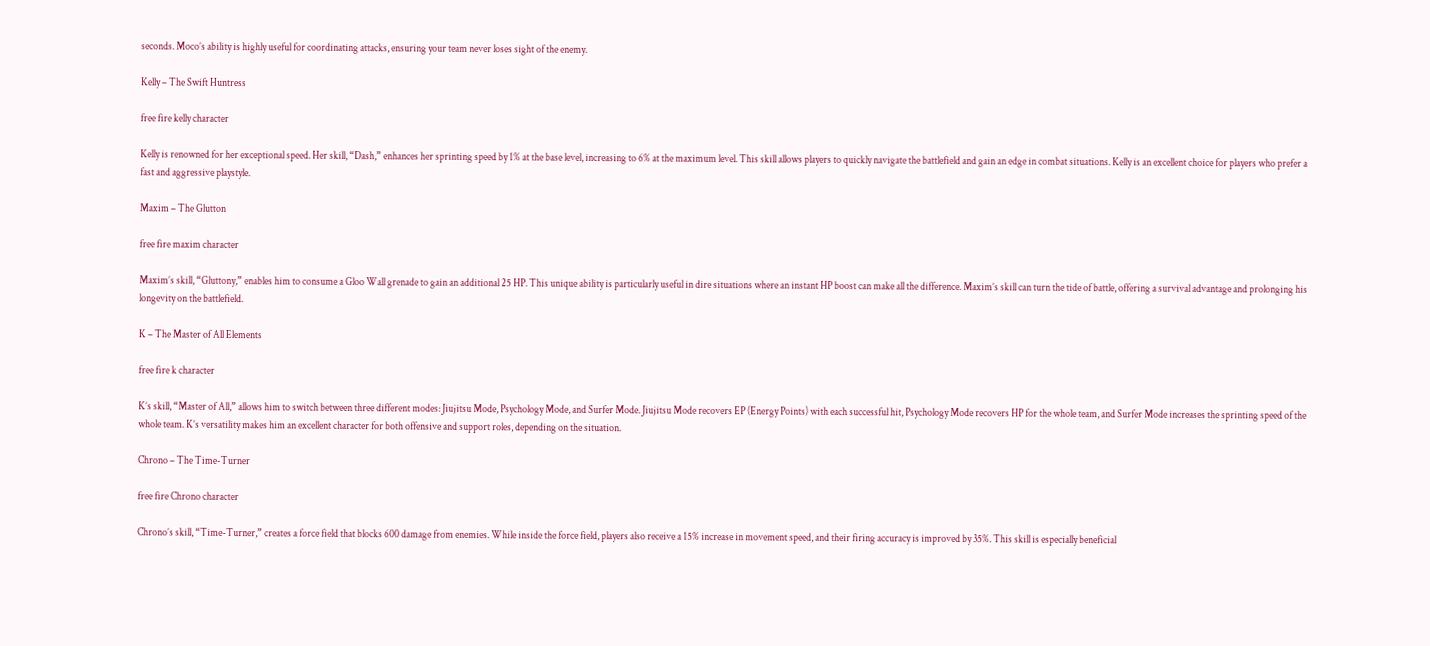seconds. Moco’s ability is highly useful for coordinating attacks, ensuring your team never loses sight of the enemy.

Kelly – The Swift Huntress

free fire kelly character

Kelly is renowned for her exceptional speed. Her skill, “Dash,” enhances her sprinting speed by 1% at the base level, increasing to 6% at the maximum level. This skill allows players to quickly navigate the battlefield and gain an edge in combat situations. Kelly is an excellent choice for players who prefer a fast and aggressive playstyle.

Maxim – The Glutton

free fire maxim character

Maxim’s skill, “Gluttony,” enables him to consume a Gloo Wall grenade to gain an additional 25 HP. This unique ability is particularly useful in dire situations where an instant HP boost can make all the difference. Maxim’s skill can turn the tide of battle, offering a survival advantage and prolonging his longevity on the battlefield.

K – The Master of All Elements

free fire k character

K’s skill, “Master of All,” allows him to switch between three different modes: Jiujitsu Mode, Psychology Mode, and Surfer Mode. Jiujitsu Mode recovers EP (Energy Points) with each successful hit, Psychology Mode recovers HP for the whole team, and Surfer Mode increases the sprinting speed of the whole team. K’s versatility makes him an excellent character for both offensive and support roles, depending on the situation.

Chrono – The Time-Turner

free fire Chrono character

Chrono’s skill, “Time-Turner,” creates a force field that blocks 600 damage from enemies. While inside the force field, players also receive a 15% increase in movement speed, and their firing accuracy is improved by 35%. This skill is especially beneficial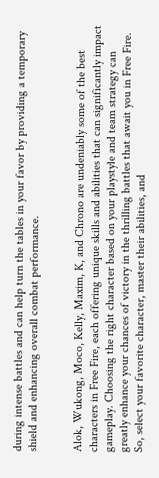during intense battles and can help turn the tables in your favor by providing a temporary shield and enhancing overall combat performance.


Alok, Wukong, Moco, Kelly, Maxim, K, and Chrono are undeniably some of the best characters in Free Fire, each offering unique skills and abilities that can significantly impact gameplay. Choosing the right character based on your playstyle and team strategy can greatly enhance your chances of victory in the thrilling battles that await you in Free Fire. So, select your favorite character, master their abilities, and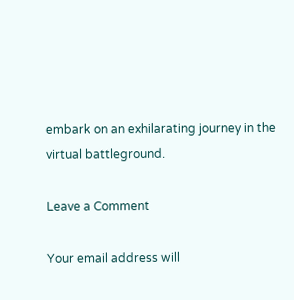embark on an exhilarating journey in the virtual battleground.

Leave a Comment

Your email address will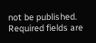not be published. Required fields are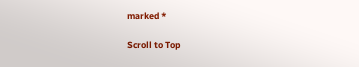marked *

Scroll to Top